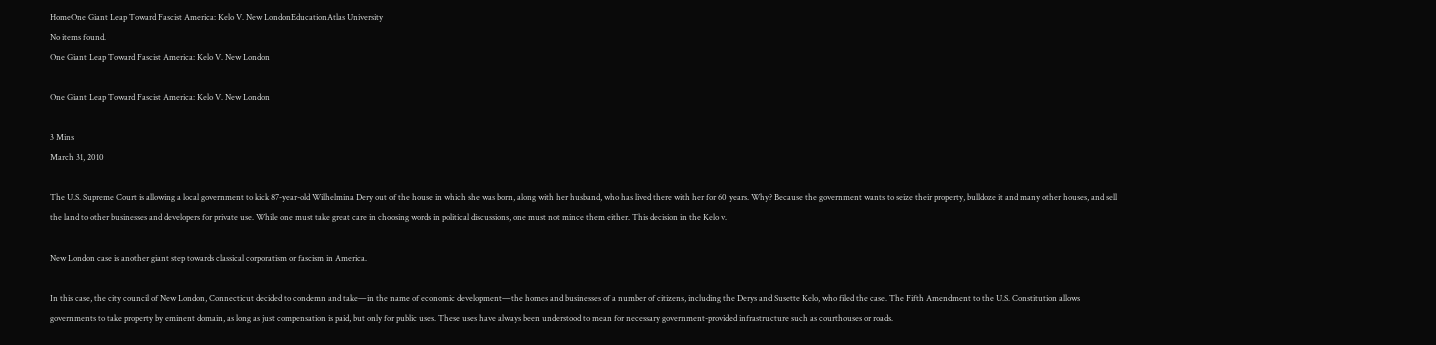HomeOne Giant Leap Toward Fascist America: Kelo V. New LondonEducationAtlas University
No items found.
One Giant Leap Toward Fascist America: Kelo V. New London

One Giant Leap Toward Fascist America: Kelo V. New London

3 Mins
March 31, 2010

The U.S. Supreme Court is allowing a local government to kick 87-year-old Wilhelmina Dery out of the house in which she was born, along with her husband, who has lived there with her for 60 years. Why? Because the government wants to seize their property, bulldoze it and many other houses, and sell the land to other businesses and developers for private use. While one must take great care in choosing words in political discussions, one must not mince them either. This decision in the Kelo v.

New London case is another giant step towards classical corporatism or fascism in America.

In this case, the city council of New London, Connecticut decided to condemn and take—in the name of economic development—the homes and businesses of a number of citizens, including the Derys and Susette Kelo, who filed the case. The Fifth Amendment to the U.S. Constitution allows governments to take property by eminent domain, as long as just compensation is paid, but only for public uses. These uses have always been understood to mean for necessary government-provided infrastructure such as courthouses or roads.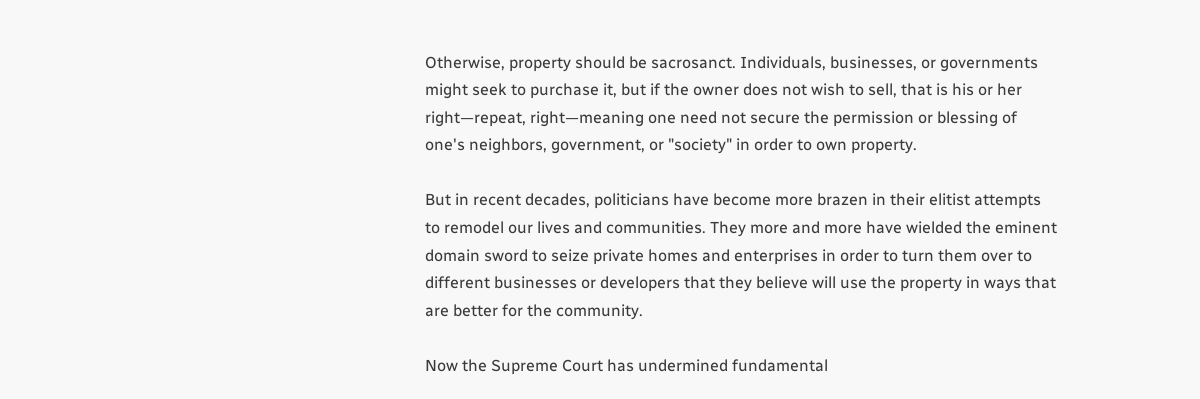Otherwise, property should be sacrosanct. Individuals, businesses, or governments might seek to purchase it, but if the owner does not wish to sell, that is his or her right—repeat, right—meaning one need not secure the permission or blessing of one's neighbors, government, or "society" in order to own property.

But in recent decades, politicians have become more brazen in their elitist attempts to remodel our lives and communities. They more and more have wielded the eminent domain sword to seize private homes and enterprises in order to turn them over to different businesses or developers that they believe will use the property in ways that are better for the community.

Now the Supreme Court has undermined fundamental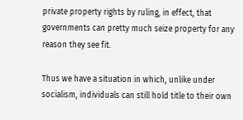private property rights by ruling, in effect, that governments can pretty much seize property for any reason they see fit.

Thus we have a situation in which, unlike under socialism, individuals can still hold title to their own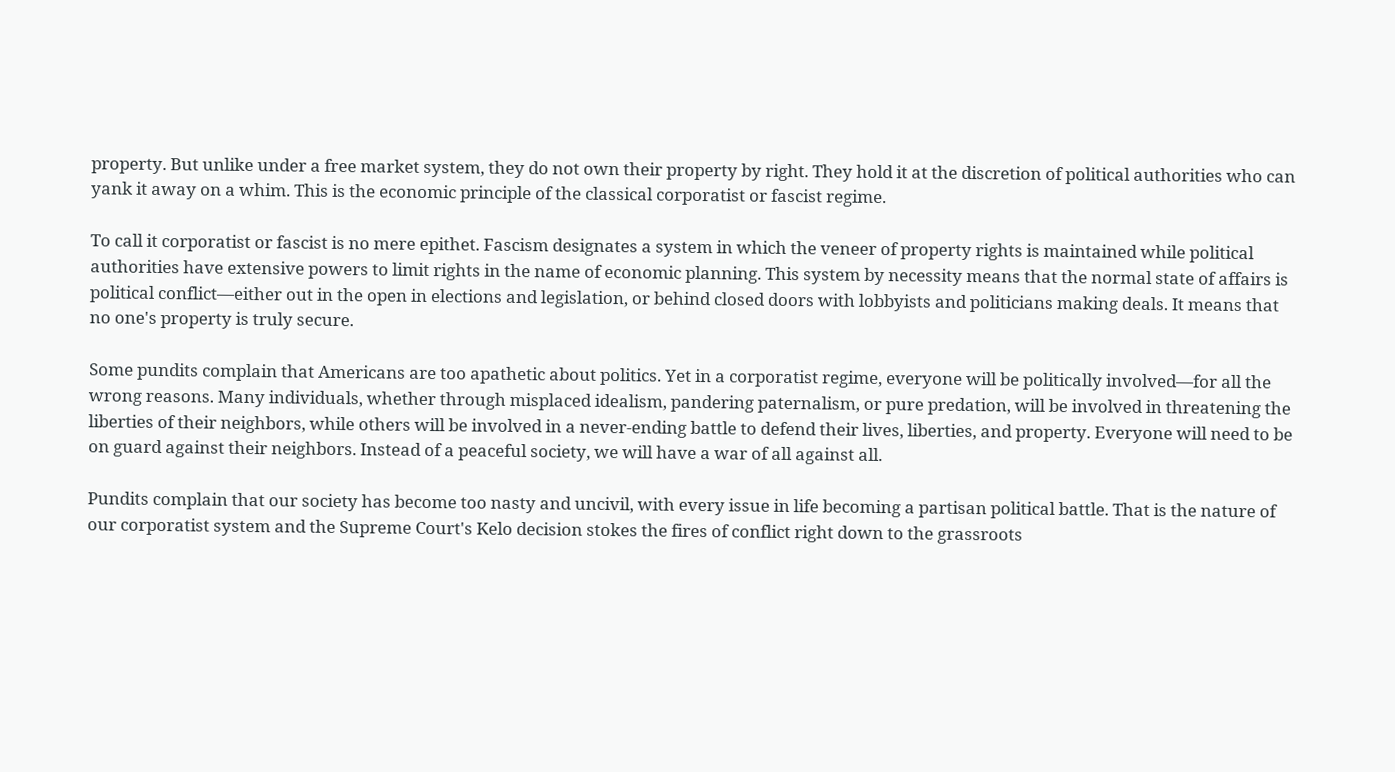property. But unlike under a free market system, they do not own their property by right. They hold it at the discretion of political authorities who can yank it away on a whim. This is the economic principle of the classical corporatist or fascist regime.

To call it corporatist or fascist is no mere epithet. Fascism designates a system in which the veneer of property rights is maintained while political authorities have extensive powers to limit rights in the name of economic planning. This system by necessity means that the normal state of affairs is political conflict—either out in the open in elections and legislation, or behind closed doors with lobbyists and politicians making deals. It means that no one's property is truly secure.

Some pundits complain that Americans are too apathetic about politics. Yet in a corporatist regime, everyone will be politically involved—for all the wrong reasons. Many individuals, whether through misplaced idealism, pandering paternalism, or pure predation, will be involved in threatening the liberties of their neighbors, while others will be involved in a never-ending battle to defend their lives, liberties, and property. Everyone will need to be on guard against their neighbors. Instead of a peaceful society, we will have a war of all against all.

Pundits complain that our society has become too nasty and uncivil, with every issue in life becoming a partisan political battle. That is the nature of our corporatist system and the Supreme Court's Kelo decision stokes the fires of conflict right down to the grassroots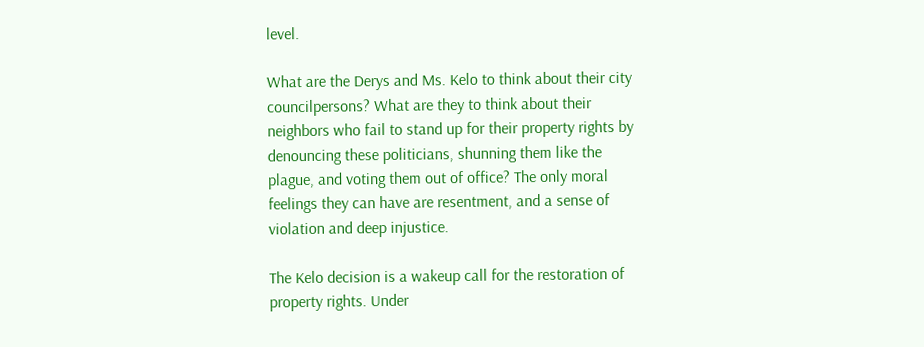level.

What are the Derys and Ms. Kelo to think about their city councilpersons? What are they to think about their neighbors who fail to stand up for their property rights by denouncing these politicians, shunning them like the plague, and voting them out of office? The only moral feelings they can have are resentment, and a sense of violation and deep injustice.

The Kelo decision is a wakeup call for the restoration of property rights. Under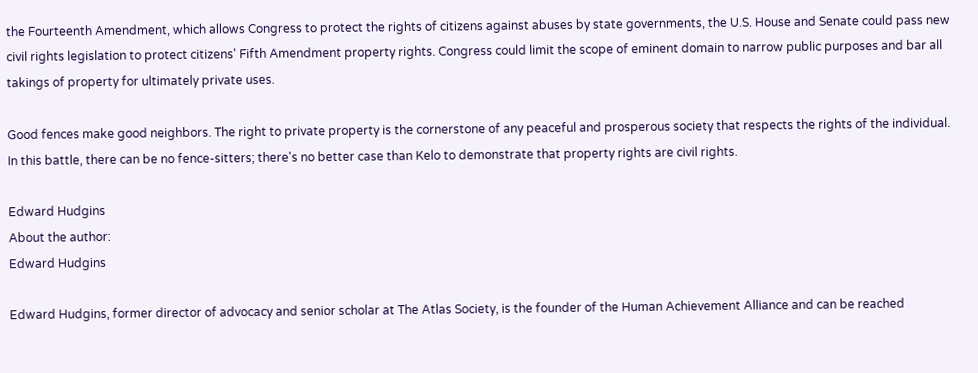the Fourteenth Amendment, which allows Congress to protect the rights of citizens against abuses by state governments, the U.S. House and Senate could pass new civil rights legislation to protect citizens' Fifth Amendment property rights. Congress could limit the scope of eminent domain to narrow public purposes and bar all takings of property for ultimately private uses.

Good fences make good neighbors. The right to private property is the cornerstone of any peaceful and prosperous society that respects the rights of the individual. In this battle, there can be no fence-sitters; there's no better case than Kelo to demonstrate that property rights are civil rights.

Edward Hudgins
About the author:
Edward Hudgins

Edward Hudgins, former director of advocacy and senior scholar at The Atlas Society, is the founder of the Human Achievement Alliance and can be reached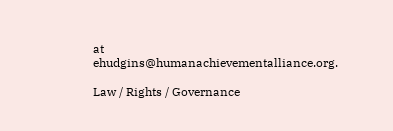at ehudgins@humanachievementalliance.org.

Law / Rights / Governance